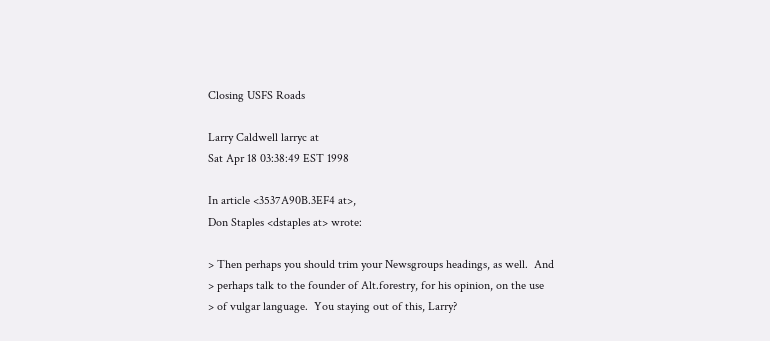Closing USFS Roads

Larry Caldwell larryc at
Sat Apr 18 03:38:49 EST 1998

In article <3537A90B.3EF4 at>,
Don Staples <dstaples at> wrote:

> Then perhaps you should trim your Newsgroups headings, as well.  And
> perhaps talk to the founder of Alt.forestry, for his opinion, on the use
> of vulgar language.  You staying out of this, Larry?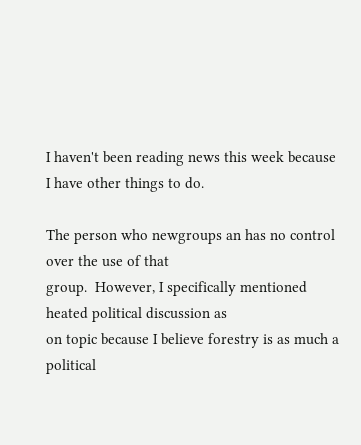I haven't been reading news this week because I have other things to do.

The person who newgroups an has no control over the use of that
group.  However, I specifically mentioned heated political discussion as
on topic because I believe forestry is as much a political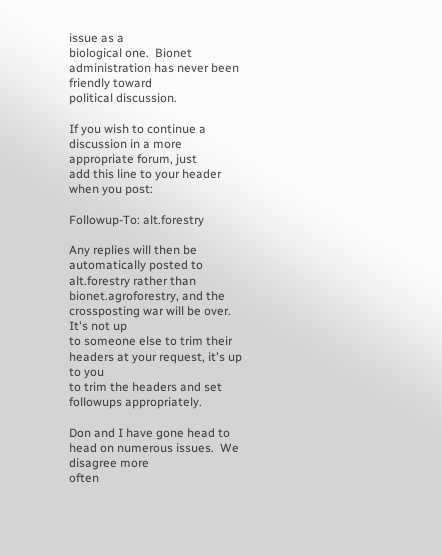issue as a
biological one.  Bionet administration has never been friendly toward
political discussion.

If you wish to continue a discussion in a more appropriate forum, just
add this line to your header when you post:

Followup-To: alt.forestry

Any replies will then be automatically posted to alt.forestry rather than
bionet.agroforestry, and the crossposting war will be over.  It's not up
to someone else to trim their headers at your request, it's up to you
to trim the headers and set followups appropriately.

Don and I have gone head to head on numerous issues.  We disagree more
often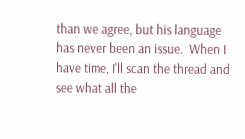than we agree, but his language has never been an issue.  When I
have time, I'll scan the thread and see what all the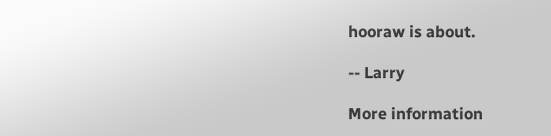hooraw is about.

-- Larry

More information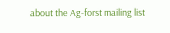about the Ag-forst mailing list